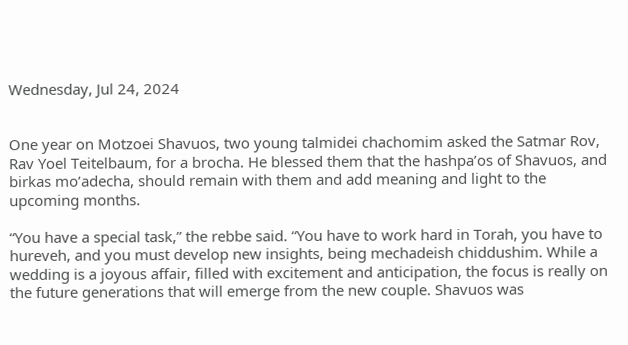Wednesday, Jul 24, 2024


One year on Motzoei Shavuos, two young talmidei chachomim asked the Satmar Rov, Rav Yoel Teitelbaum, for a brocha. He blessed them that the hashpa’os of Shavuos, and birkas mo’adecha, should remain with them and add meaning and light to the upcoming months.

“You have a special task,” the rebbe said. “You have to work hard in Torah, you have to hureveh, and you must develop new insights, being mechadeish chiddushim. While a wedding is a joyous affair, filled with excitement and anticipation, the focus is really on the future generations that will emerge from the new couple. Shavuos was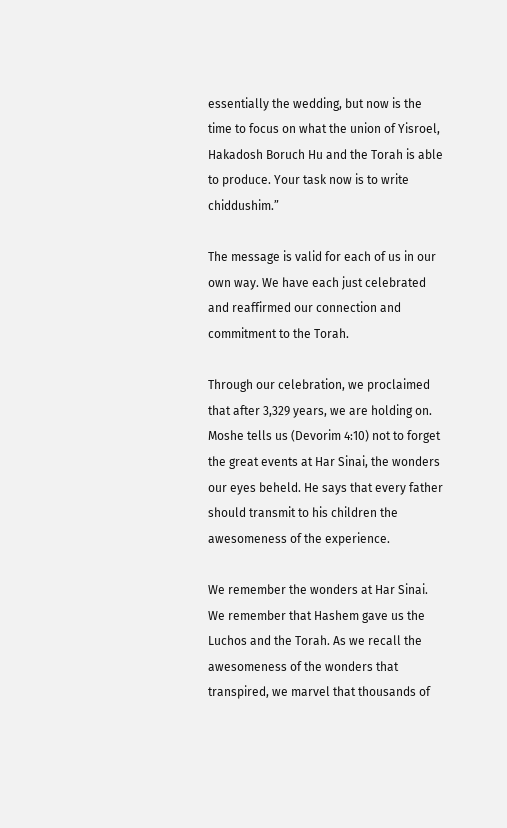essentially the wedding, but now is the time to focus on what the union of Yisroel, Hakadosh Boruch Hu and the Torah is able to produce. Your task now is to write chiddushim.”

The message is valid for each of us in our own way. We have each just celebrated and reaffirmed our connection and commitment to the Torah.

Through our celebration, we proclaimed that after 3,329 years, we are holding on. Moshe tells us (Devorim 4:10) not to forget the great events at Har Sinai, the wonders our eyes beheld. He says that every father should transmit to his children the awesomeness of the experience.

We remember the wonders at Har Sinai. We remember that Hashem gave us the Luchos and the Torah. As we recall the awesomeness of the wonders that transpired, we marvel that thousands of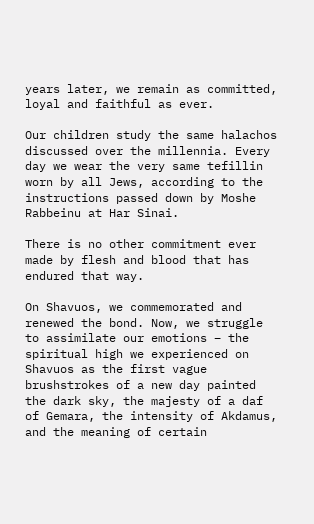years later, we remain as committed, loyal and faithful as ever.

Our children study the same halachos discussed over the millennia. Every day we wear the very same tefillin worn by all Jews, according to the instructions passed down by Moshe Rabbeinu at Har Sinai.

There is no other commitment ever made by flesh and blood that has endured that way.

On Shavuos, we commemorated and renewed the bond. Now, we struggle to assimilate our emotions – the spiritual high we experienced on Shavuos as the first vague brushstrokes of a new day painted the dark sky, the majesty of a daf of Gemara, the intensity of Akdamus, and the meaning of certain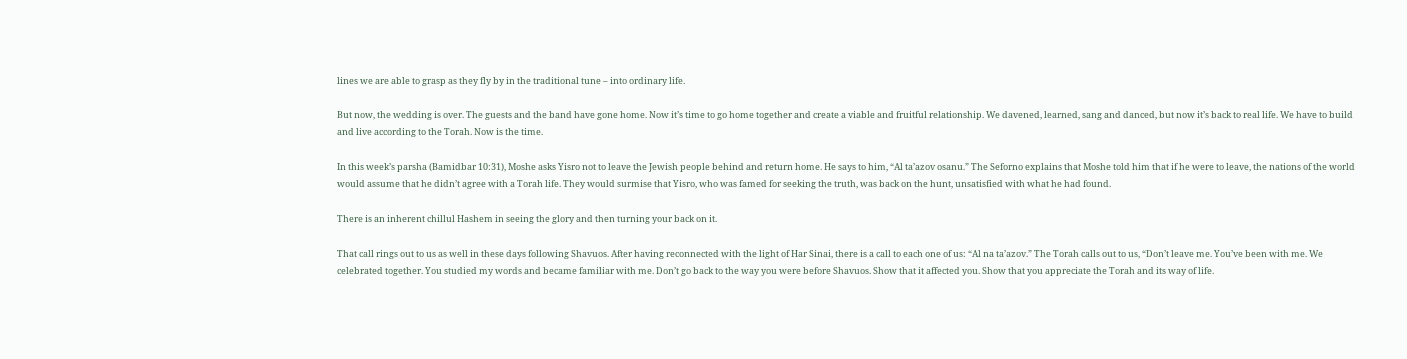lines we are able to grasp as they fly by in the traditional tune – into ordinary life.

But now, the wedding is over. The guests and the band have gone home. Now it’s time to go home together and create a viable and fruitful relationship. We davened, learned, sang and danced, but now it’s back to real life. We have to build and live according to the Torah. Now is the time.

In this week’s parsha (Bamidbar 10:31), Moshe asks Yisro not to leave the Jewish people behind and return home. He says to him, “Al ta’azov osanu.” The Seforno explains that Moshe told him that if he were to leave, the nations of the world would assume that he didn’t agree with a Torah life. They would surmise that Yisro, who was famed for seeking the truth, was back on the hunt, unsatisfied with what he had found.

There is an inherent chillul Hashem in seeing the glory and then turning your back on it.

That call rings out to us as well in these days following Shavuos. After having reconnected with the light of Har Sinai, there is a call to each one of us: “Al na ta’azov.” The Torah calls out to us, “Don’t leave me. You’ve been with me. We celebrated together. You studied my words and became familiar with me. Don’t go back to the way you were before Shavuos. Show that it affected you. Show that you appreciate the Torah and its way of life.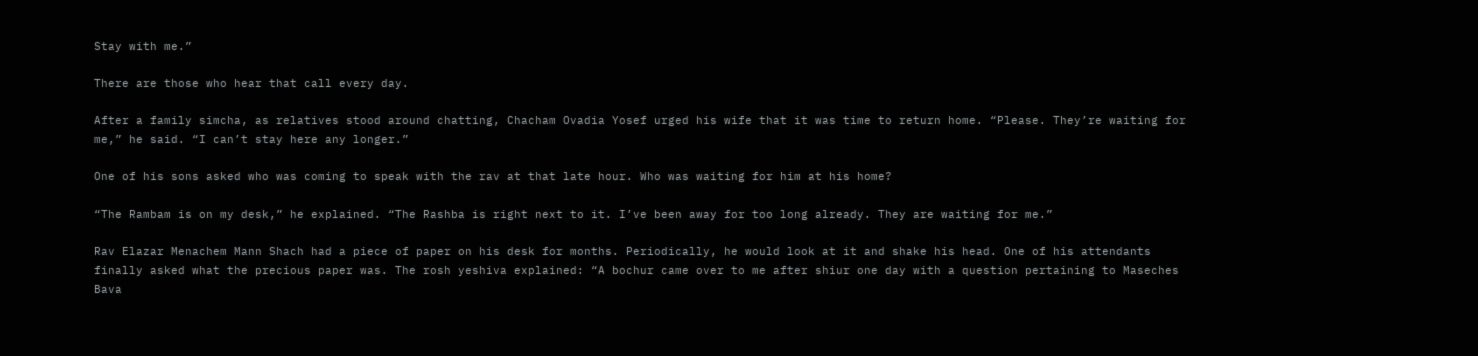Stay with me.”

There are those who hear that call every day.

After a family simcha, as relatives stood around chatting, Chacham Ovadia Yosef urged his wife that it was time to return home. “Please. They’re waiting for me,” he said. “I can’t stay here any longer.”

One of his sons asked who was coming to speak with the rav at that late hour. Who was waiting for him at his home?

“The Rambam is on my desk,” he explained. “The Rashba is right next to it. I’ve been away for too long already. They are waiting for me.”

Rav Elazar Menachem Mann Shach had a piece of paper on his desk for months. Periodically, he would look at it and shake his head. One of his attendants finally asked what the precious paper was. The rosh yeshiva explained: “A bochur came over to me after shiur one day with a question pertaining to Maseches Bava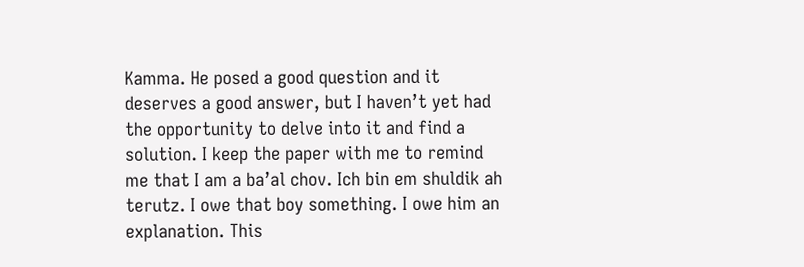Kamma. He posed a good question and it deserves a good answer, but I haven’t yet had the opportunity to delve into it and find a solution. I keep the paper with me to remind me that I am a ba’al chov. Ich bin em shuldik ah terutz. I owe that boy something. I owe him an explanation. This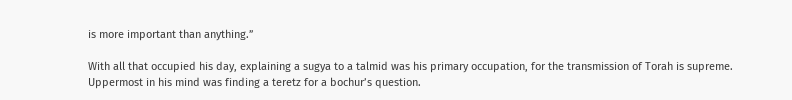is more important than anything.”

With all that occupied his day, explaining a sugya to a talmid was his primary occupation, for the transmission of Torah is supreme. Uppermost in his mind was finding a teretz for a bochur’s question.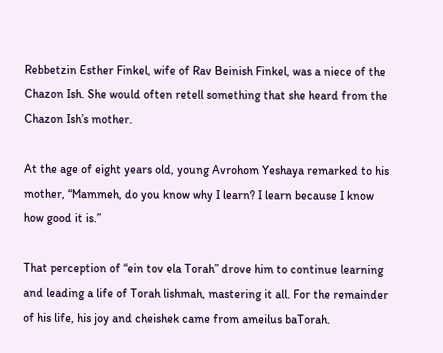Rebbetzin Esther Finkel, wife of Rav Beinish Finkel, was a niece of the Chazon Ish. She would often retell something that she heard from the Chazon Ish’s mother.

At the age of eight years old, young Avrohom Yeshaya remarked to his mother, “Mammeh, do you know why I learn? I learn because I know how good it is.”

That perception of “ein tov ela Torah” drove him to continue learning and leading a life of Torah lishmah, mastering it all. For the remainder of his life, his joy and cheishek came from ameilus baTorah.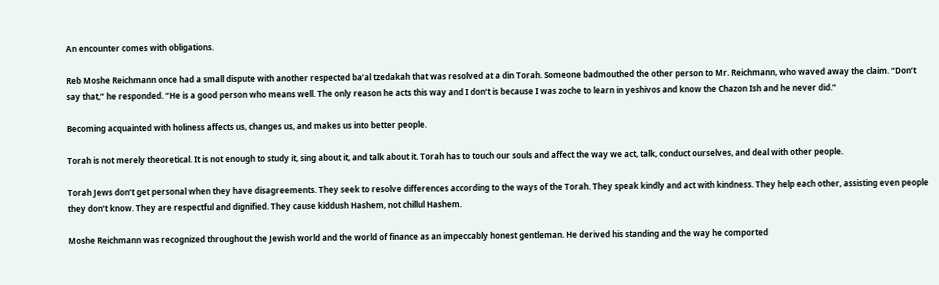An encounter comes with obligations.

Reb Moshe Reichmann once had a small dispute with another respected ba’al tzedakah that was resolved at a din Torah. Someone badmouthed the other person to Mr. Reichmann, who waved away the claim. “Don’t say that,” he responded. “He is a good person who means well. The only reason he acts this way and I don’t is because I was zoche to learn in yeshivos and know the Chazon Ish and he never did.”

Becoming acquainted with holiness affects us, changes us, and makes us into better people.

Torah is not merely theoretical. It is not enough to study it, sing about it, and talk about it. Torah has to touch our souls and affect the way we act, talk, conduct ourselves, and deal with other people.

Torah Jews don’t get personal when they have disagreements. They seek to resolve differences according to the ways of the Torah. They speak kindly and act with kindness. They help each other, assisting even people they don’t know. They are respectful and dignified. They cause kiddush Hashem, not chillul Hashem.

Moshe Reichmann was recognized throughout the Jewish world and the world of finance as an impeccably honest gentleman. He derived his standing and the way he comported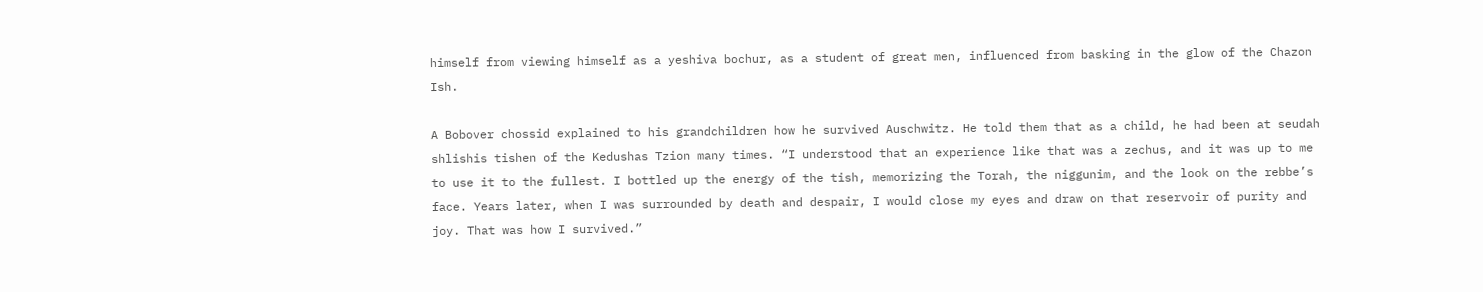himself from viewing himself as a yeshiva bochur, as a student of great men, influenced from basking in the glow of the Chazon Ish.

A Bobover chossid explained to his grandchildren how he survived Auschwitz. He told them that as a child, he had been at seudah shlishis tishen of the Kedushas Tzion many times. “I understood that an experience like that was a zechus, and it was up to me to use it to the fullest. I bottled up the energy of the tish, memorizing the Torah, the niggunim, and the look on the rebbe’s face. Years later, when I was surrounded by death and despair, I would close my eyes and draw on that reservoir of purity and joy. That was how I survived.”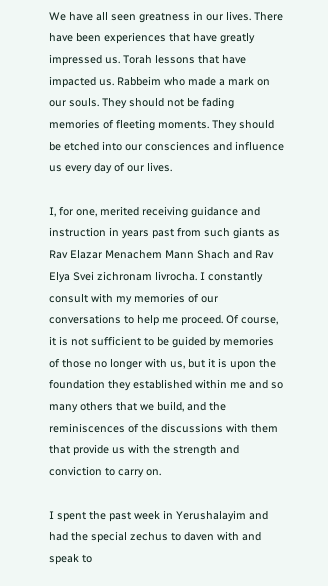We have all seen greatness in our lives. There have been experiences that have greatly impressed us. Torah lessons that have impacted us. Rabbeim who made a mark on our souls. They should not be fading memories of fleeting moments. They should be etched into our consciences and influence us every day of our lives.

I, for one, merited receiving guidance and instruction in years past from such giants as Rav Elazar Menachem Mann Shach and Rav Elya Svei zichronam livrocha. I constantly consult with my memories of our conversations to help me proceed. Of course, it is not sufficient to be guided by memories of those no longer with us, but it is upon the foundation they established within me and so many others that we build, and the reminiscences of the discussions with them that provide us with the strength and conviction to carry on.

I spent the past week in Yerushalayim and had the special zechus to daven with and speak to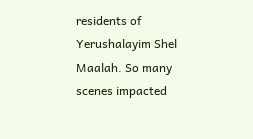residents of Yerushalayim Shel Maalah. So many scenes impacted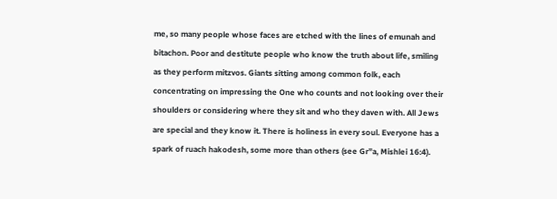me, so many people whose faces are etched with the lines of emunah and bitachon. Poor and destitute people who know the truth about life, smiling as they perform mitzvos. Giants sitting among common folk, each concentrating on impressing the One who counts and not looking over their shoulders or considering where they sit and who they daven with. All Jews are special and they know it. There is holiness in every soul. Everyone has a spark of ruach hakodesh, some more than others (see Gr”a, Mishlei 16:4).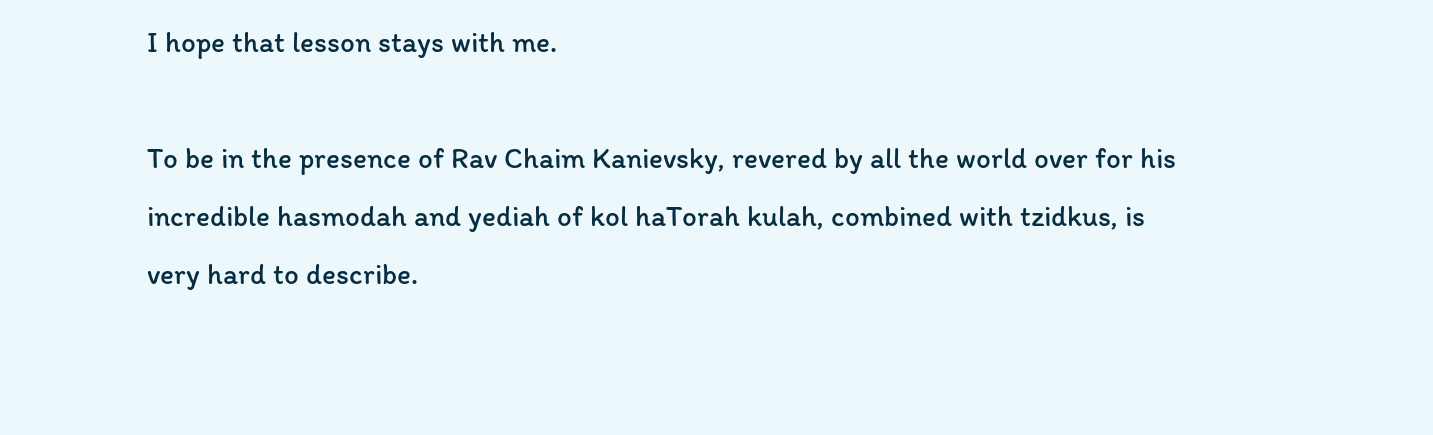I hope that lesson stays with me.

To be in the presence of Rav Chaim Kanievsky, revered by all the world over for his incredible hasmodah and yediah of kol haTorah kulah, combined with tzidkus, is very hard to describe.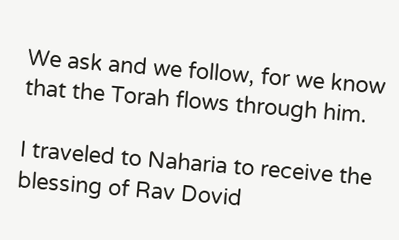We ask and we follow, for we know that the Torah flows through him.

I traveled to Naharia to receive the blessing of Rav Dovid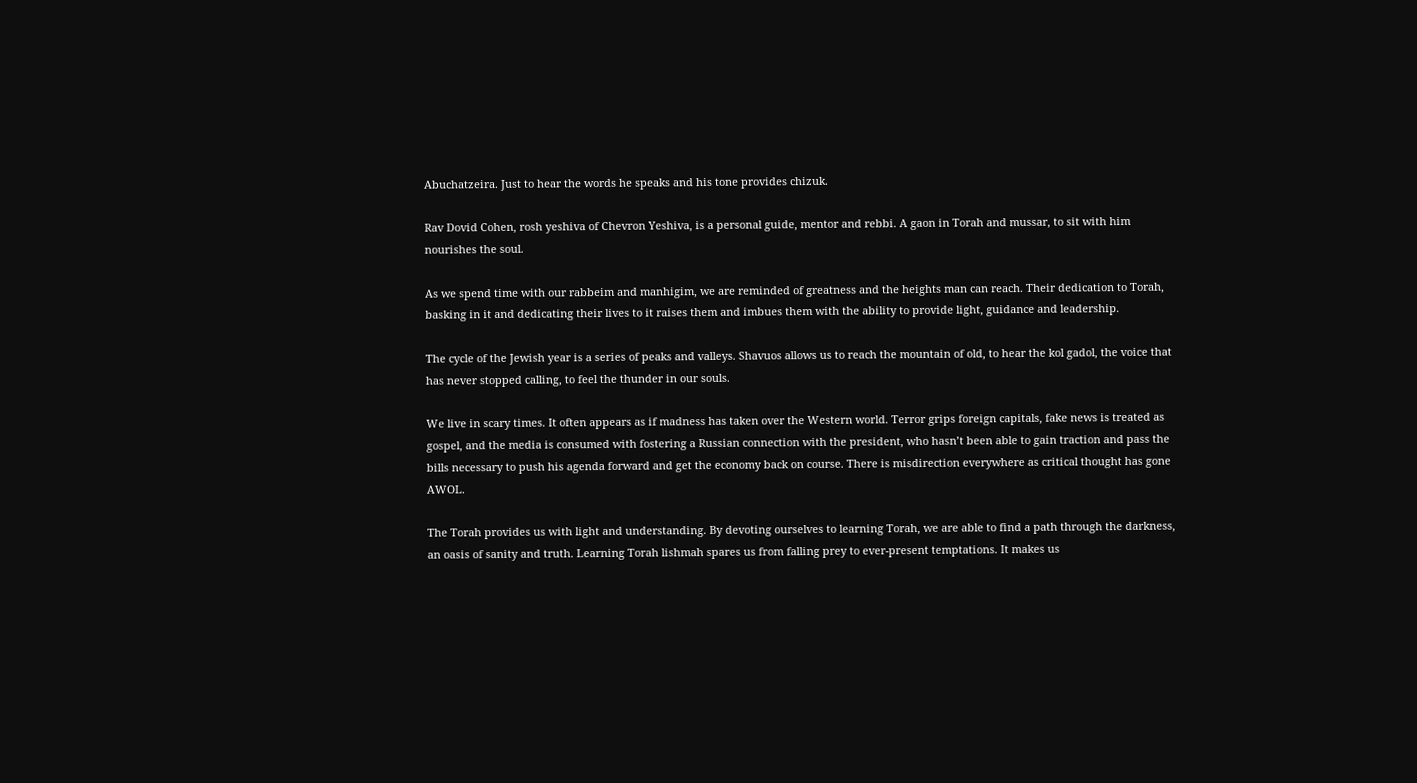Abuchatzeira. Just to hear the words he speaks and his tone provides chizuk.

Rav Dovid Cohen, rosh yeshiva of Chevron Yeshiva, is a personal guide, mentor and rebbi. A gaon in Torah and mussar, to sit with him nourishes the soul.

As we spend time with our rabbeim and manhigim, we are reminded of greatness and the heights man can reach. Their dedication to Torah, basking in it and dedicating their lives to it raises them and imbues them with the ability to provide light, guidance and leadership.

The cycle of the Jewish year is a series of peaks and valleys. Shavuos allows us to reach the mountain of old, to hear the kol gadol, the voice that has never stopped calling, to feel the thunder in our souls.

We live in scary times. It often appears as if madness has taken over the Western world. Terror grips foreign capitals, fake news is treated as gospel, and the media is consumed with fostering a Russian connection with the president, who hasn’t been able to gain traction and pass the bills necessary to push his agenda forward and get the economy back on course. There is misdirection everywhere as critical thought has gone AWOL.

The Torah provides us with light and understanding. By devoting ourselves to learning Torah, we are able to find a path through the darkness, an oasis of sanity and truth. Learning Torah lishmah spares us from falling prey to ever-present temptations. It makes us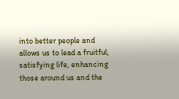into better people and allows us to lead a fruitful, satisfying life, enhancing those around us and the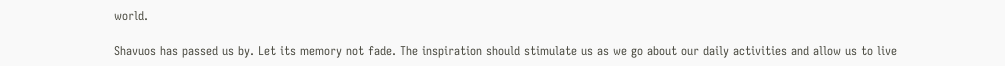world.

Shavuos has passed us by. Let its memory not fade. The inspiration should stimulate us as we go about our daily activities and allow us to live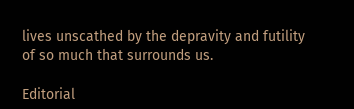lives unscathed by the depravity and futility of so much that surrounds us.

Editorial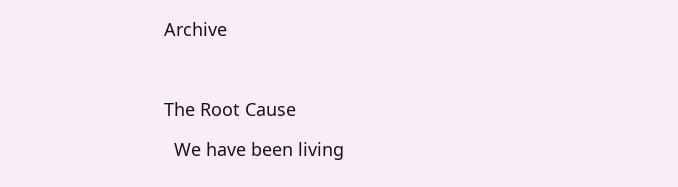Archive



The Root Cause

  We have been living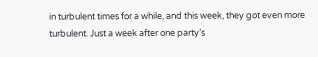in turbulent times for a while, and this week, they got even more turbulent. Just a week after one party’s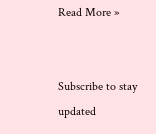Read More »


Subscribe to stay updated